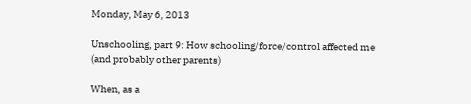Monday, May 6, 2013

Unschooling, part 9: How schooling/force/control affected me (and probably other parents)

When, as a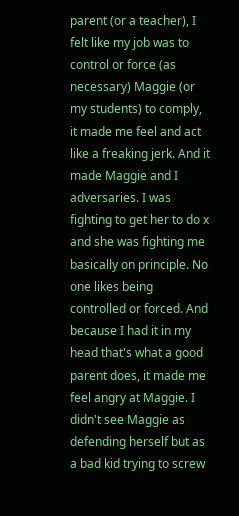parent (or a teacher), I felt like my job was to control or force (as necessary) Maggie (or my students) to comply, it made me feel and act like a freaking jerk. And it made Maggie and I adversaries. I was fighting to get her to do x and she was fighting me basically on principle. No one likes being controlled or forced. And because I had it in my head that's what a good parent does, it made me feel angry at Maggie. I didn't see Maggie as defending herself but as a bad kid trying to screw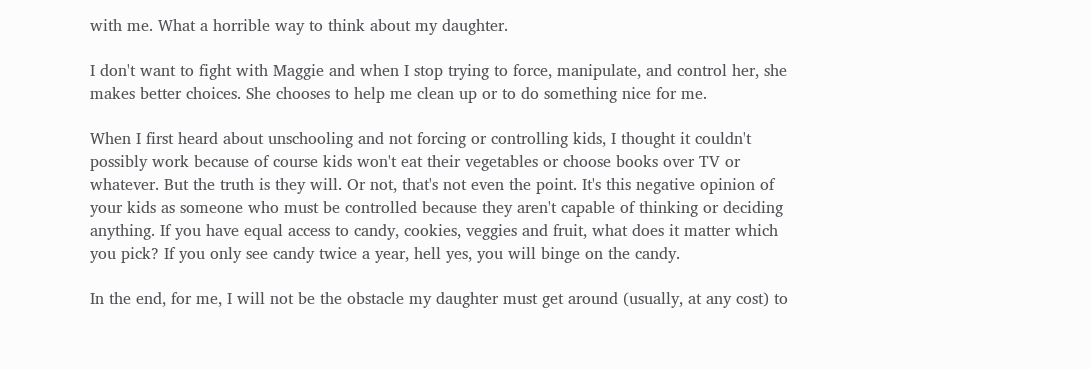with me. What a horrible way to think about my daughter.

I don't want to fight with Maggie and when I stop trying to force, manipulate, and control her, she makes better choices. She chooses to help me clean up or to do something nice for me.

When I first heard about unschooling and not forcing or controlling kids, I thought it couldn't possibly work because of course kids won't eat their vegetables or choose books over TV or whatever. But the truth is they will. Or not, that's not even the point. It's this negative opinion of your kids as someone who must be controlled because they aren't capable of thinking or deciding anything. If you have equal access to candy, cookies, veggies and fruit, what does it matter which you pick? If you only see candy twice a year, hell yes, you will binge on the candy.

In the end, for me, I will not be the obstacle my daughter must get around (usually, at any cost) to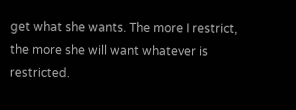get what she wants. The more I restrict, the more she will want whatever is restricted.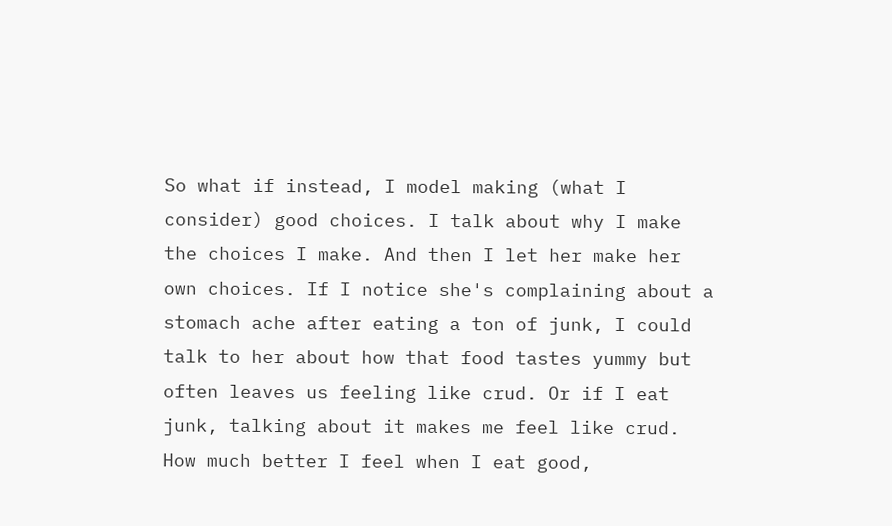So what if instead, I model making (what I consider) good choices. I talk about why I make the choices I make. And then I let her make her own choices. If I notice she's complaining about a stomach ache after eating a ton of junk, I could talk to her about how that food tastes yummy but often leaves us feeling like crud. Or if I eat junk, talking about it makes me feel like crud. How much better I feel when I eat good,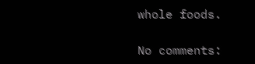whole foods.

No comments: